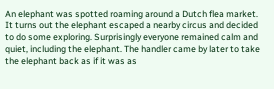An elephant was spotted roaming around a Dutch flea market. It turns out the elephant escaped a nearby circus and decided to do some exploring. Surprisingly everyone remained calm and quiet, including the elephant. The handler came by later to take the elephant back as if it was as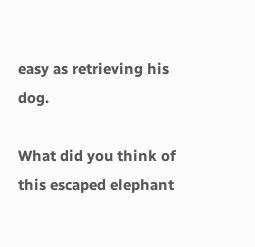easy as retrieving his dog.

What did you think of this escaped elephant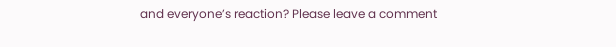and everyone’s reaction? Please leave a comment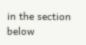in the section below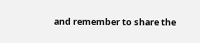and remember to share the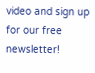video and sign up for our free newsletter!